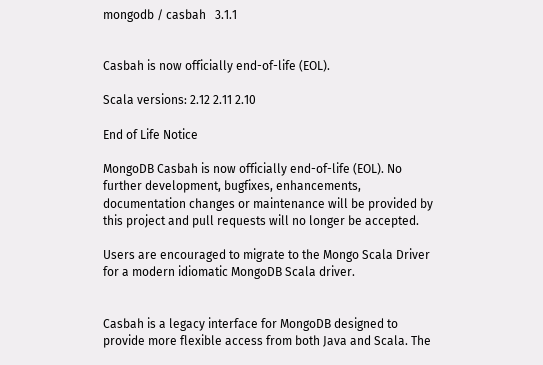mongodb / casbah   3.1.1


Casbah is now officially end-of-life (EOL).

Scala versions: 2.12 2.11 2.10

End of Life Notice

MongoDB Casbah is now officially end-of-life (EOL). No further development, bugfixes, enhancements, documentation changes or maintenance will be provided by this project and pull requests will no longer be accepted.

Users are encouraged to migrate to the Mongo Scala Driver for a modern idiomatic MongoDB Scala driver.


Casbah is a legacy interface for MongoDB designed to provide more flexible access from both Java and Scala. The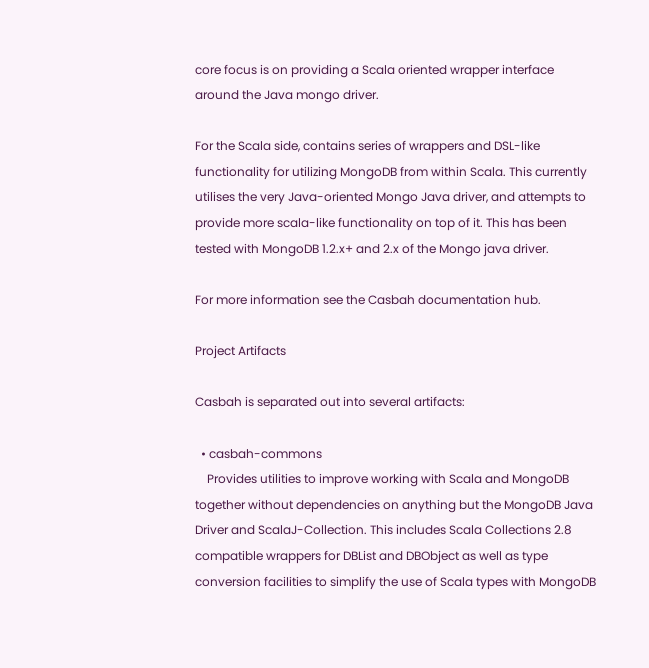core focus is on providing a Scala oriented wrapper interface around the Java mongo driver.

For the Scala side, contains series of wrappers and DSL-like functionality for utilizing MongoDB from within Scala. This currently utilises the very Java-oriented Mongo Java driver, and attempts to provide more scala-like functionality on top of it. This has been tested with MongoDB 1.2.x+ and 2.x of the Mongo java driver.

For more information see the Casbah documentation hub.

Project Artifacts

Casbah is separated out into several artifacts:

  • casbah-commons
    Provides utilities to improve working with Scala and MongoDB together without dependencies on anything but the MongoDB Java Driver and ScalaJ-Collection. This includes Scala Collections 2.8 compatible wrappers for DBList and DBObject as well as type conversion facilities to simplify the use of Scala types with MongoDB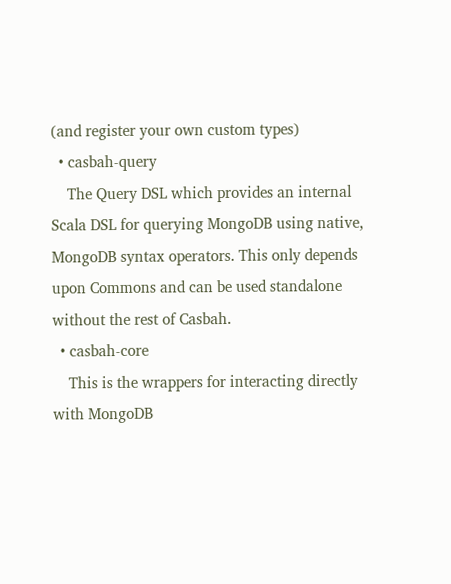(and register your own custom types)
  • casbah-query
    The Query DSL which provides an internal Scala DSL for querying MongoDB using native, MongoDB syntax operators. This only depends upon Commons and can be used standalone without the rest of Casbah.
  • casbah-core
    This is the wrappers for interacting directly with MongoDB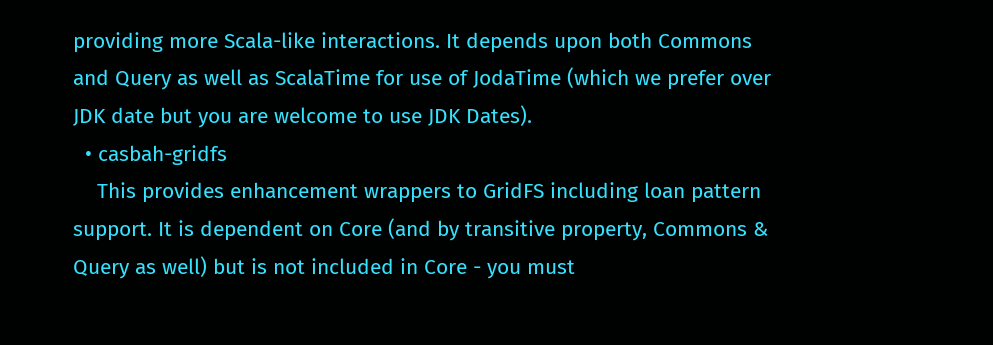providing more Scala-like interactions. It depends upon both Commons and Query as well as ScalaTime for use of JodaTime (which we prefer over JDK date but you are welcome to use JDK Dates).
  • casbah-gridfs
    This provides enhancement wrappers to GridFS including loan pattern support. It is dependent on Core (and by transitive property, Commons & Query as well) but is not included in Core - you must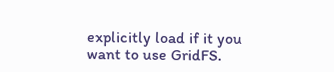explicitly load if it you want to use GridFS.